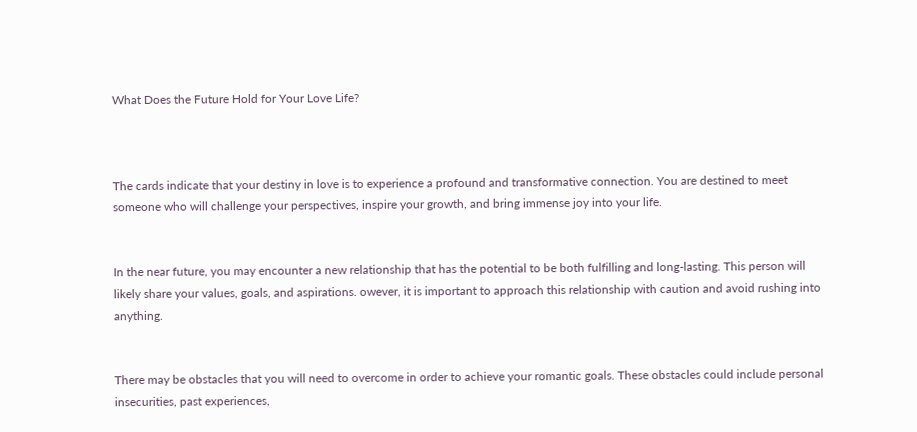What Does the Future Hold for Your Love Life?



The cards indicate that your destiny in love is to experience a profound and transformative connection. You are destined to meet someone who will challenge your perspectives, inspire your growth, and bring immense joy into your life.


In the near future, you may encounter a new relationship that has the potential to be both fulfilling and long-lasting. This person will likely share your values, goals, and aspirations. owever, it is important to approach this relationship with caution and avoid rushing into anything.


There may be obstacles that you will need to overcome in order to achieve your romantic goals. These obstacles could include personal insecurities, past experiences,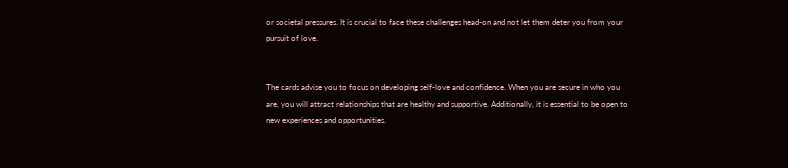or societal pressures. It is crucial to face these challenges head-on and not let them deter you from your pursuit of love.


The cards advise you to focus on developing self-love and confidence. When you are secure in who you are, you will attract relationships that are healthy and supportive. Additionally, it is essential to be open to new experiences and opportunities.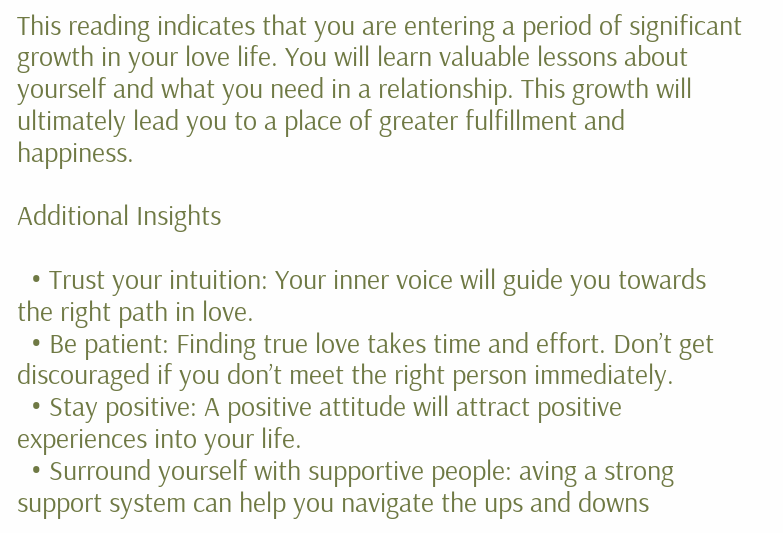This reading indicates that you are entering a period of significant growth in your love life. You will learn valuable lessons about yourself and what you need in a relationship. This growth will ultimately lead you to a place of greater fulfillment and happiness.

Additional Insights

  • Trust your intuition: Your inner voice will guide you towards the right path in love.
  • Be patient: Finding true love takes time and effort. Don’t get discouraged if you don’t meet the right person immediately.
  • Stay positive: A positive attitude will attract positive experiences into your life.
  • Surround yourself with supportive people: aving a strong support system can help you navigate the ups and downs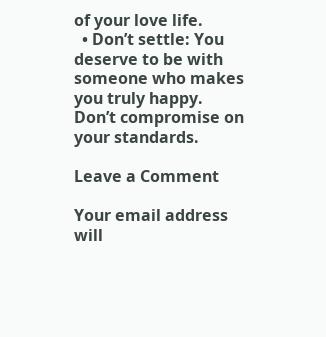of your love life.
  • Don’t settle: You deserve to be with someone who makes you truly happy. Don’t compromise on your standards.

Leave a Comment

Your email address will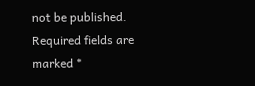not be published. Required fields are marked *